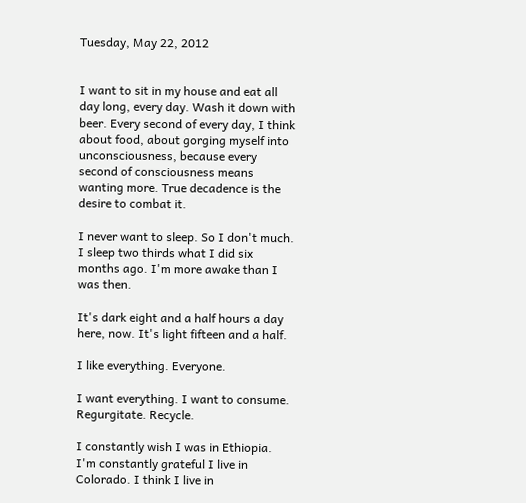Tuesday, May 22, 2012


I want to sit in my house and eat all day long, every day. Wash it down with beer. Every second of every day, I think about food, about gorging myself into unconsciousness, because every second of consciousness means wanting more. True decadence is the desire to combat it.

I never want to sleep. So I don't much. I sleep two thirds what I did six months ago. I'm more awake than I was then.

It's dark eight and a half hours a day here, now. It's light fifteen and a half.

I like everything. Everyone.

I want everything. I want to consume. Regurgitate. Recycle.

I constantly wish I was in Ethiopia. I'm constantly grateful I live in Colorado. I think I live in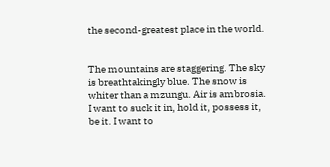the second-greatest place in the world.


The mountains are staggering. The sky is breathtakingly blue. The snow is whiter than a mzungu. Air is ambrosia. I want to suck it in, hold it, possess it, be it. I want to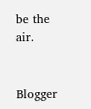be the air.


Blogger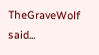TheGraveWolf said...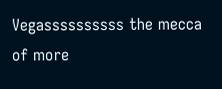Vegassssssssss the mecca of more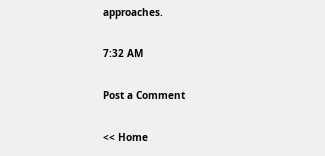approaches.

7:32 AM

Post a Comment

<< Home